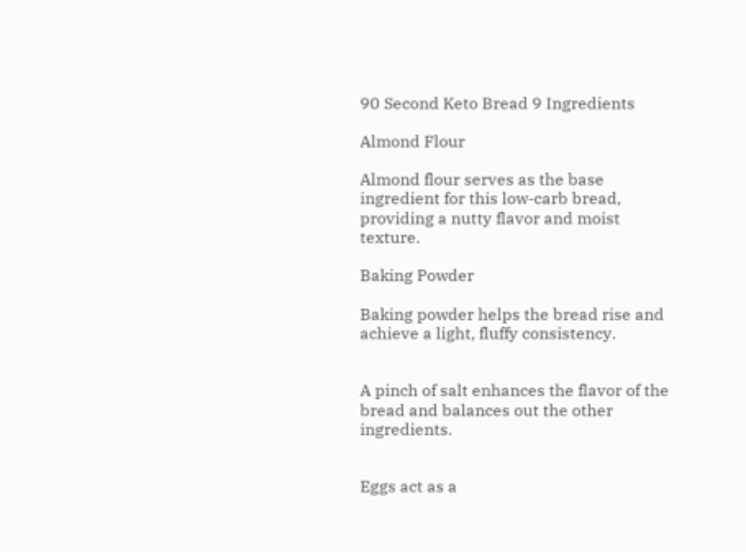90 Second Keto Bread 9 Ingredients

Almond Flour

Almond flour serves as the base ingredient for this low-carb bread, providing a nutty flavor and moist texture.

Baking Powder

Baking powder helps the bread rise and achieve a light, fluffy consistency.


A pinch of salt enhances the flavor of the bread and balances out the other ingredients.


Eggs act as a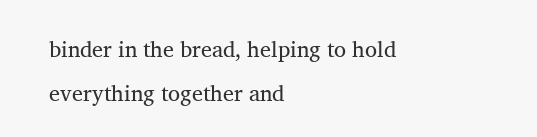binder in the bread, helping to hold everything together and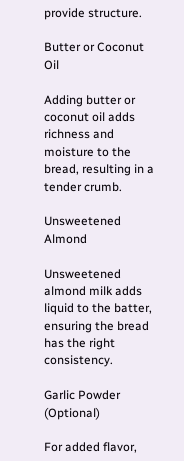provide structure.

Butter or Coconut Oil

Adding butter or coconut oil adds richness and moisture to the bread, resulting in a tender crumb.

Unsweetened Almond

Unsweetened almond milk adds liquid to the batter, ensuring the bread has the right consistency.

Garlic Powder (Optional)

For added flavor,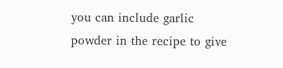you can include garlic powder in the recipe to give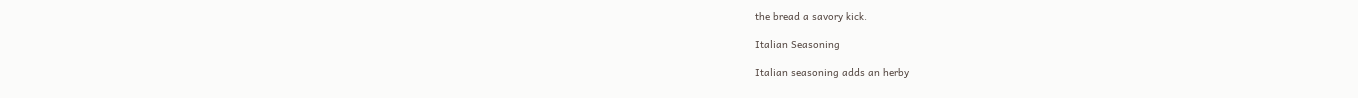the bread a savory kick.

Italian Seasoning

Italian seasoning adds an herby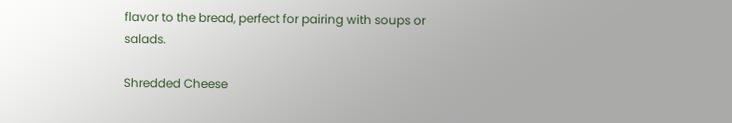flavor to the bread, perfect for pairing with soups or salads.

Shredded Cheese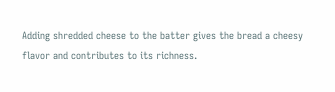Adding shredded cheese to the batter gives the bread a cheesy flavor and contributes to its richness.